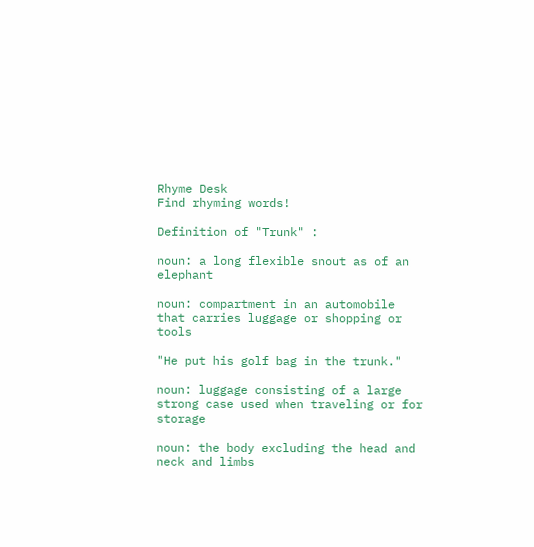Rhyme Desk
Find rhyming words!

Definition of "Trunk" :

noun: a long flexible snout as of an elephant

noun: compartment in an automobile that carries luggage or shopping or tools

"He put his golf bag in the trunk."

noun: luggage consisting of a large strong case used when traveling or for storage

noun: the body excluding the head and neck and limbs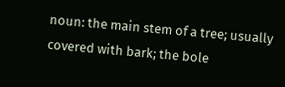noun: the main stem of a tree; usually covered with bark; the bole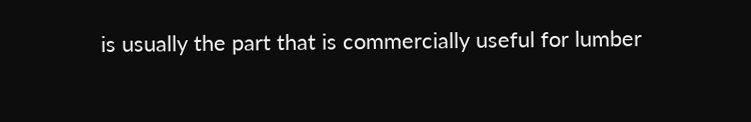is usually the part that is commercially useful for lumber